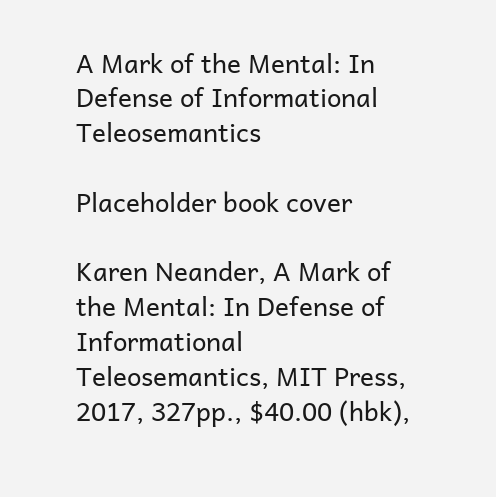A Mark of the Mental: In Defense of Informational Teleosemantics

Placeholder book cover

Karen Neander, A Mark of the Mental: In Defense of Informational Teleosemantics, MIT Press, 2017, 327pp., $40.00 (hbk),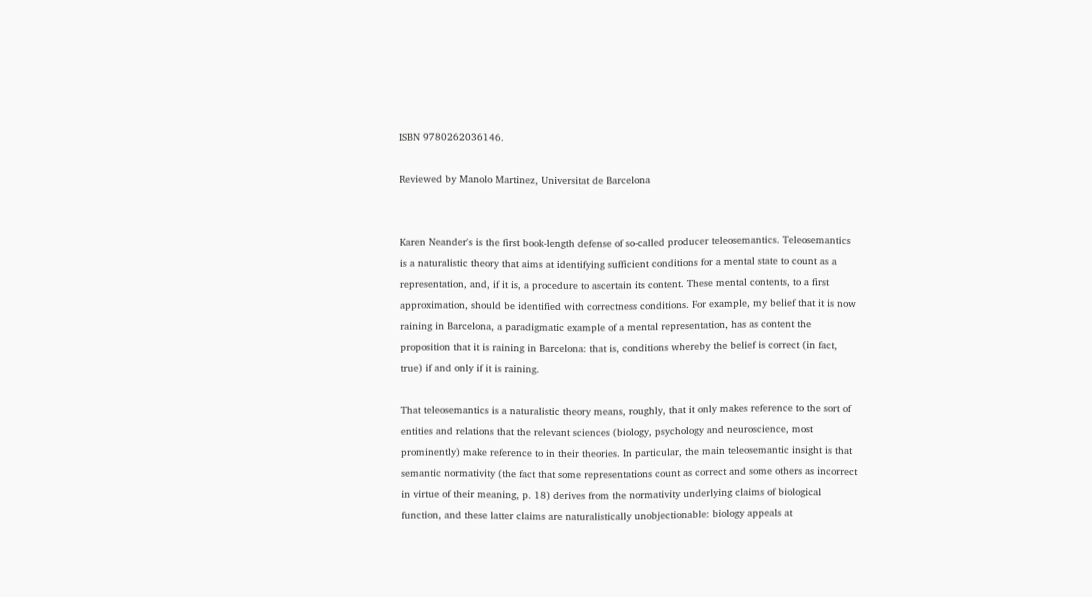ISBN 9780262036146.

Reviewed by Manolo Martinez, Universitat de Barcelona


Karen Neander's is the first book-length defense of so-called producer teleosemantics. Teleosemantics is a naturalistic theory that aims at identifying sufficient conditions for a mental state to count as a representation, and, if it is, a procedure to ascertain its content. These mental contents, to a first approximation, should be identified with correctness conditions. For example, my belief that it is now raining in Barcelona, a paradigmatic example of a mental representation, has as content the proposition that it is raining in Barcelona: that is, conditions whereby the belief is correct (in fact, true) if and only if it is raining.

That teleosemantics is a naturalistic theory means, roughly, that it only makes reference to the sort of entities and relations that the relevant sciences (biology, psychology and neuroscience, most prominently) make reference to in their theories. In particular, the main teleosemantic insight is that semantic normativity (the fact that some representations count as correct and some others as incorrect in virtue of their meaning, p. 18) derives from the normativity underlying claims of biological function, and these latter claims are naturalistically unobjectionable: biology appeals at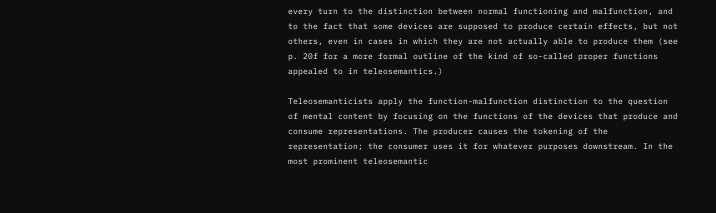every turn to the distinction between normal functioning and malfunction, and to the fact that some devices are supposed to produce certain effects, but not others, even in cases in which they are not actually able to produce them (see p. 20f for a more formal outline of the kind of so-called proper functions appealed to in teleosemantics.)

Teleosemanticists apply the function-malfunction distinction to the question of mental content by focusing on the functions of the devices that produce and consume representations. The producer causes the tokening of the representation; the consumer uses it for whatever purposes downstream. In the most prominent teleosemantic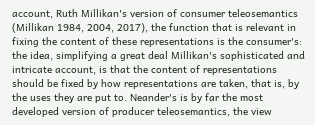account, Ruth Millikan's version of consumer teleosemantics (Millikan 1984, 2004, 2017), the function that is relevant in fixing the content of these representations is the consumer's: the idea, simplifying a great deal Millikan's sophisticated and intricate account, is that the content of representations should be fixed by how representations are taken, that is, by the uses they are put to. Neander's is by far the most developed version of producer teleosemantics, the view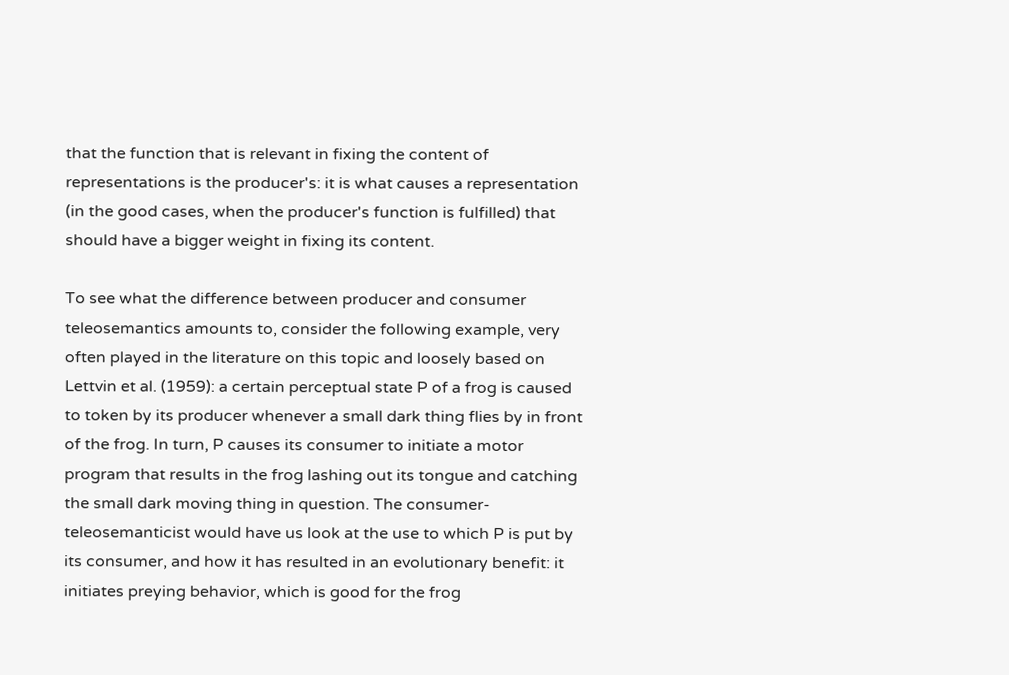that the function that is relevant in fixing the content of representations is the producer's: it is what causes a representation (in the good cases, when the producer's function is fulfilled) that should have a bigger weight in fixing its content.

To see what the difference between producer and consumer teleosemantics amounts to, consider the following example, very often played in the literature on this topic and loosely based on Lettvin et al. (1959): a certain perceptual state P of a frog is caused to token by its producer whenever a small dark thing flies by in front of the frog. In turn, P causes its consumer to initiate a motor program that results in the frog lashing out its tongue and catching the small dark moving thing in question. The consumer-teleosemanticist would have us look at the use to which P is put by its consumer, and how it has resulted in an evolutionary benefit: it initiates preying behavior, which is good for the frog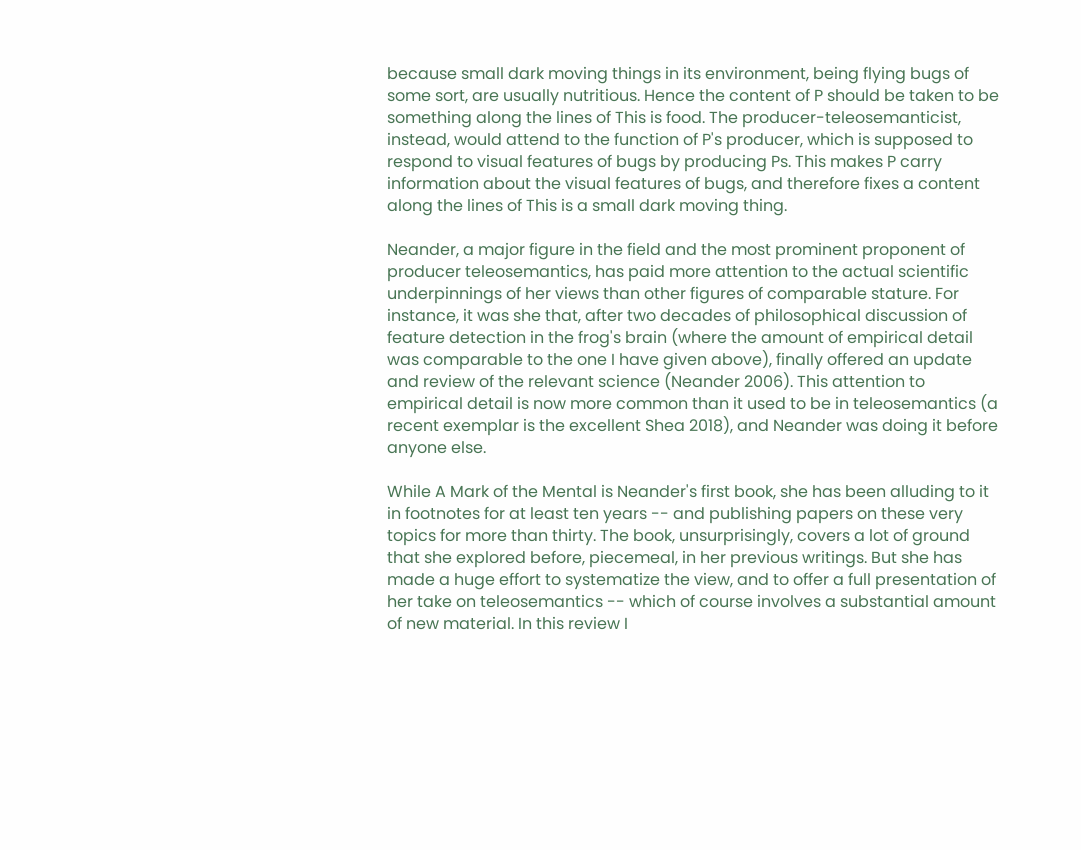because small dark moving things in its environment, being flying bugs of some sort, are usually nutritious. Hence the content of P should be taken to be something along the lines of This is food. The producer-teleosemanticist, instead, would attend to the function of P's producer, which is supposed to respond to visual features of bugs by producing Ps. This makes P carry information about the visual features of bugs, and therefore fixes a content along the lines of This is a small dark moving thing.

Neander, a major figure in the field and the most prominent proponent of producer teleosemantics, has paid more attention to the actual scientific underpinnings of her views than other figures of comparable stature. For instance, it was she that, after two decades of philosophical discussion of feature detection in the frog's brain (where the amount of empirical detail was comparable to the one I have given above), finally offered an update and review of the relevant science (Neander 2006). This attention to empirical detail is now more common than it used to be in teleosemantics (a recent exemplar is the excellent Shea 2018), and Neander was doing it before anyone else.

While A Mark of the Mental is Neander's first book, she has been alluding to it in footnotes for at least ten years -- and publishing papers on these very topics for more than thirty. The book, unsurprisingly, covers a lot of ground that she explored before, piecemeal, in her previous writings. But she has made a huge effort to systematize the view, and to offer a full presentation of her take on teleosemantics -- which of course involves a substantial amount of new material. In this review I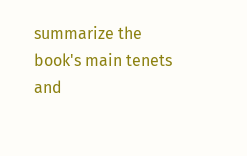summarize the book's main tenets and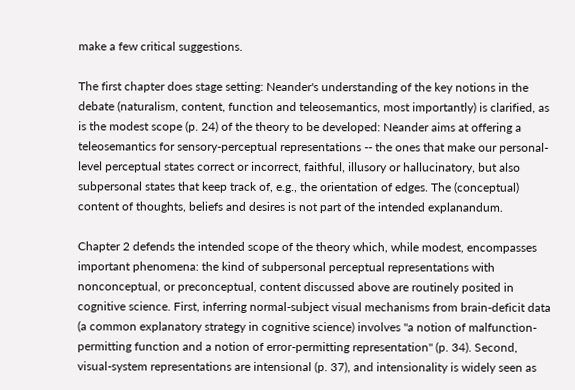make a few critical suggestions.

The first chapter does stage setting: Neander's understanding of the key notions in the debate (naturalism, content, function and teleosemantics, most importantly) is clarified, as is the modest scope (p. 24) of the theory to be developed: Neander aims at offering a teleosemantics for sensory-perceptual representations -- the ones that make our personal-level perceptual states correct or incorrect, faithful, illusory or hallucinatory, but also subpersonal states that keep track of, e.g., the orientation of edges. The (conceptual) content of thoughts, beliefs and desires is not part of the intended explanandum.

Chapter 2 defends the intended scope of the theory which, while modest, encompasses important phenomena: the kind of subpersonal perceptual representations with nonconceptual, or preconceptual, content discussed above are routinely posited in cognitive science. First, inferring normal-subject visual mechanisms from brain-deficit data (a common explanatory strategy in cognitive science) involves "a notion of malfunction-permitting function and a notion of error-permitting representation" (p. 34). Second, visual-system representations are intensional (p. 37), and intensionality is widely seen as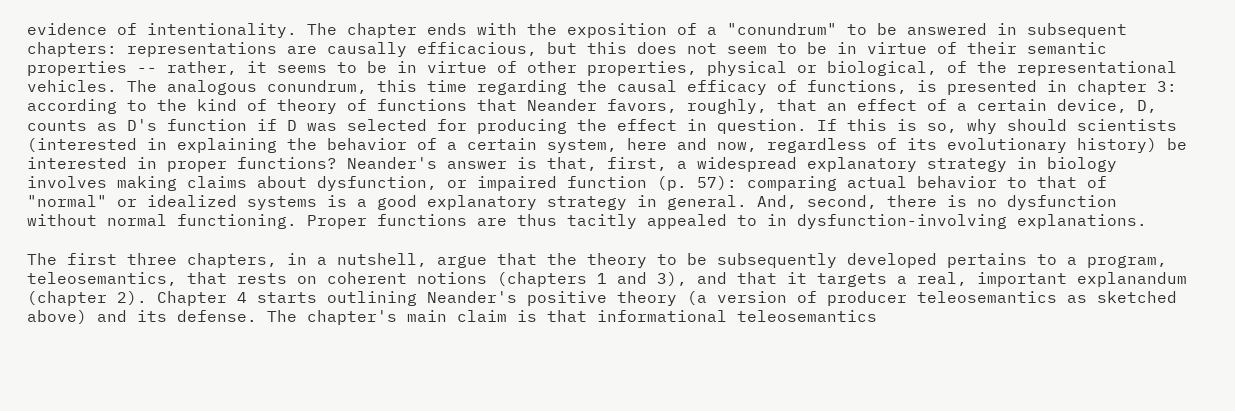evidence of intentionality. The chapter ends with the exposition of a "conundrum" to be answered in subsequent chapters: representations are causally efficacious, but this does not seem to be in virtue of their semantic properties -- rather, it seems to be in virtue of other properties, physical or biological, of the representational vehicles. The analogous conundrum, this time regarding the causal efficacy of functions, is presented in chapter 3: according to the kind of theory of functions that Neander favors, roughly, that an effect of a certain device, D, counts as D's function if D was selected for producing the effect in question. If this is so, why should scientists (interested in explaining the behavior of a certain system, here and now, regardless of its evolutionary history) be interested in proper functions? Neander's answer is that, first, a widespread explanatory strategy in biology involves making claims about dysfunction, or impaired function (p. 57): comparing actual behavior to that of "normal" or idealized systems is a good explanatory strategy in general. And, second, there is no dysfunction without normal functioning. Proper functions are thus tacitly appealed to in dysfunction-involving explanations.

The first three chapters, in a nutshell, argue that the theory to be subsequently developed pertains to a program, teleosemantics, that rests on coherent notions (chapters 1 and 3), and that it targets a real, important explanandum (chapter 2). Chapter 4 starts outlining Neander's positive theory (a version of producer teleosemantics as sketched above) and its defense. The chapter's main claim is that informational teleosemantics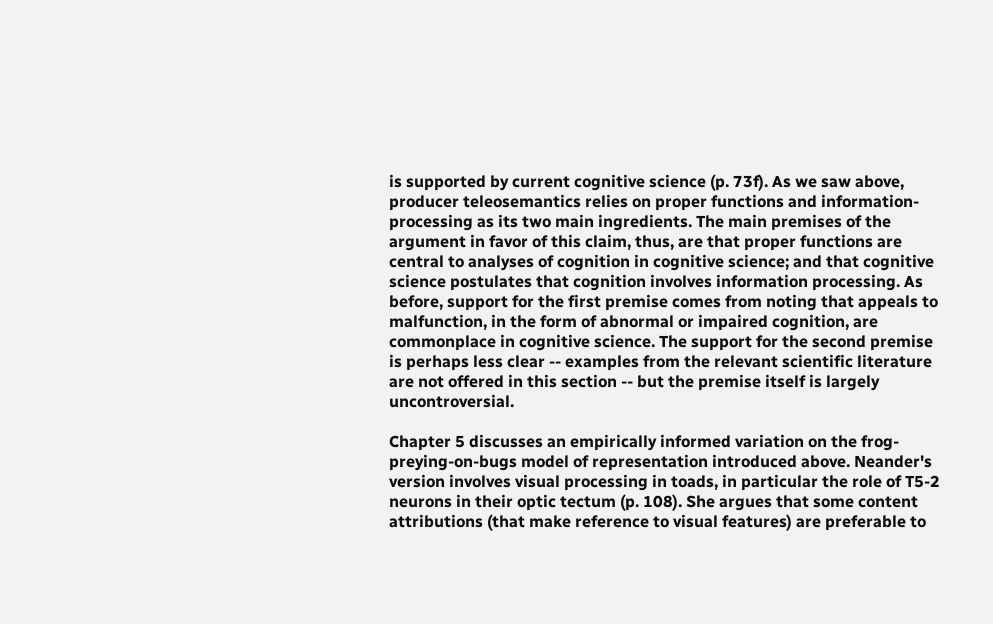is supported by current cognitive science (p. 73f). As we saw above, producer teleosemantics relies on proper functions and information-processing as its two main ingredients. The main premises of the argument in favor of this claim, thus, are that proper functions are central to analyses of cognition in cognitive science; and that cognitive science postulates that cognition involves information processing. As before, support for the first premise comes from noting that appeals to malfunction, in the form of abnormal or impaired cognition, are commonplace in cognitive science. The support for the second premise is perhaps less clear -- examples from the relevant scientific literature are not offered in this section -- but the premise itself is largely uncontroversial.

Chapter 5 discusses an empirically informed variation on the frog-preying-on-bugs model of representation introduced above. Neander's version involves visual processing in toads, in particular the role of T5-2 neurons in their optic tectum (p. 108). She argues that some content attributions (that make reference to visual features) are preferable to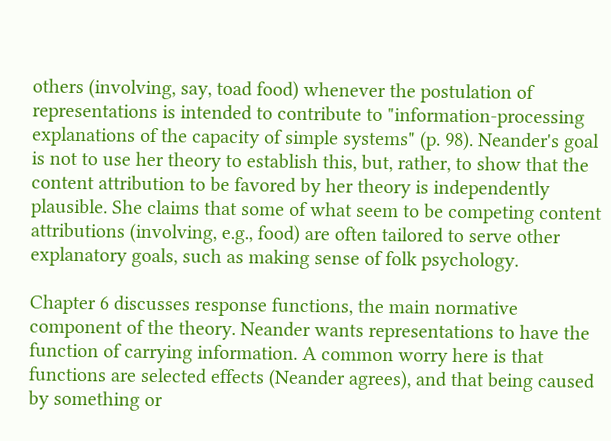others (involving, say, toad food) whenever the postulation of representations is intended to contribute to "information-processing explanations of the capacity of simple systems" (p. 98). Neander's goal is not to use her theory to establish this, but, rather, to show that the content attribution to be favored by her theory is independently plausible. She claims that some of what seem to be competing content attributions (involving, e.g., food) are often tailored to serve other explanatory goals, such as making sense of folk psychology.

Chapter 6 discusses response functions, the main normative component of the theory. Neander wants representations to have the function of carrying information. A common worry here is that functions are selected effects (Neander agrees), and that being caused by something or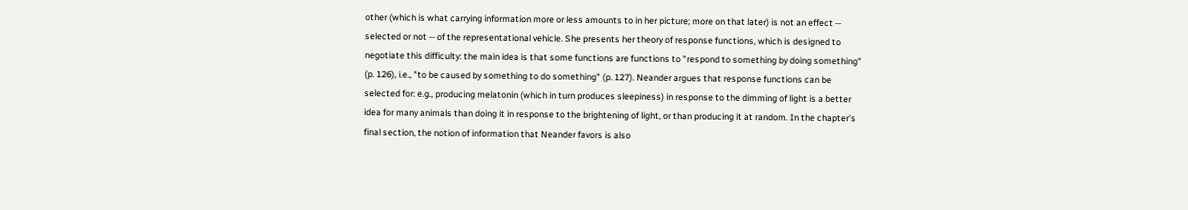other (which is what carrying information more or less amounts to in her picture; more on that later) is not an effect -- selected or not -- of the representational vehicle. She presents her theory of response functions, which is designed to negotiate this difficulty: the main idea is that some functions are functions to "respond to something by doing something" (p. 126), i.e., "to be caused by something to do something" (p. 127). Neander argues that response functions can be selected for: e.g., producing melatonin (which in turn produces sleepiness) in response to the dimming of light is a better idea for many animals than doing it in response to the brightening of light, or than producing it at random. In the chapter's final section, the notion of information that Neander favors is also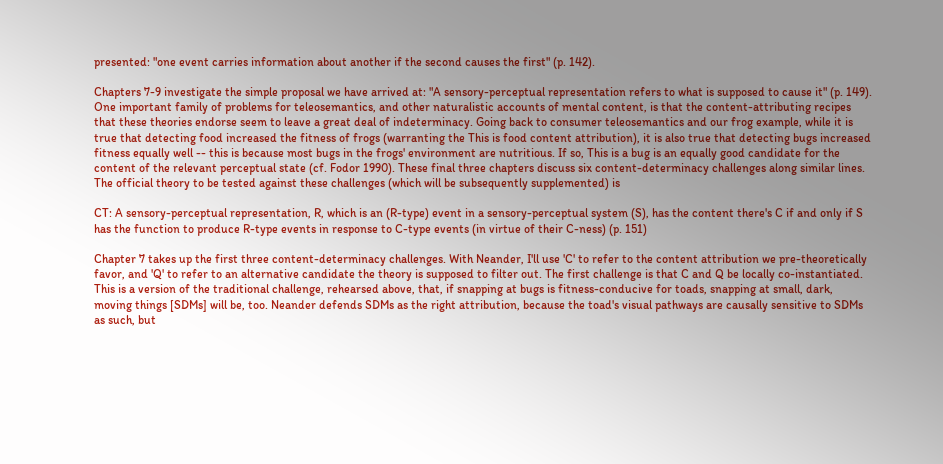presented: "one event carries information about another if the second causes the first" (p. 142).

Chapters 7-9 investigate the simple proposal we have arrived at: "A sensory-perceptual representation refers to what is supposed to cause it" (p. 149). One important family of problems for teleosemantics, and other naturalistic accounts of mental content, is that the content-attributing recipes that these theories endorse seem to leave a great deal of indeterminacy. Going back to consumer teleosemantics and our frog example, while it is true that detecting food increased the fitness of frogs (warranting the This is food content attribution), it is also true that detecting bugs increased fitness equally well -- this is because most bugs in the frogs' environment are nutritious. If so, This is a bug is an equally good candidate for the content of the relevant perceptual state (cf. Fodor 1990). These final three chapters discuss six content-determinacy challenges along similar lines. The official theory to be tested against these challenges (which will be subsequently supplemented) is

CT: A sensory-perceptual representation, R, which is an (R-type) event in a sensory-perceptual system (S), has the content there's C if and only if S has the function to produce R-type events in response to C-type events (in virtue of their C-ness) (p. 151)

Chapter 7 takes up the first three content-determinacy challenges. With Neander, I'll use 'C' to refer to the content attribution we pre-theoretically favor, and 'Q' to refer to an alternative candidate the theory is supposed to filter out. The first challenge is that C and Q be locally co-instantiated. This is a version of the traditional challenge, rehearsed above, that, if snapping at bugs is fitness-conducive for toads, snapping at small, dark, moving things [SDMs] will be, too. Neander defends SDMs as the right attribution, because the toad's visual pathways are causally sensitive to SDMs as such, but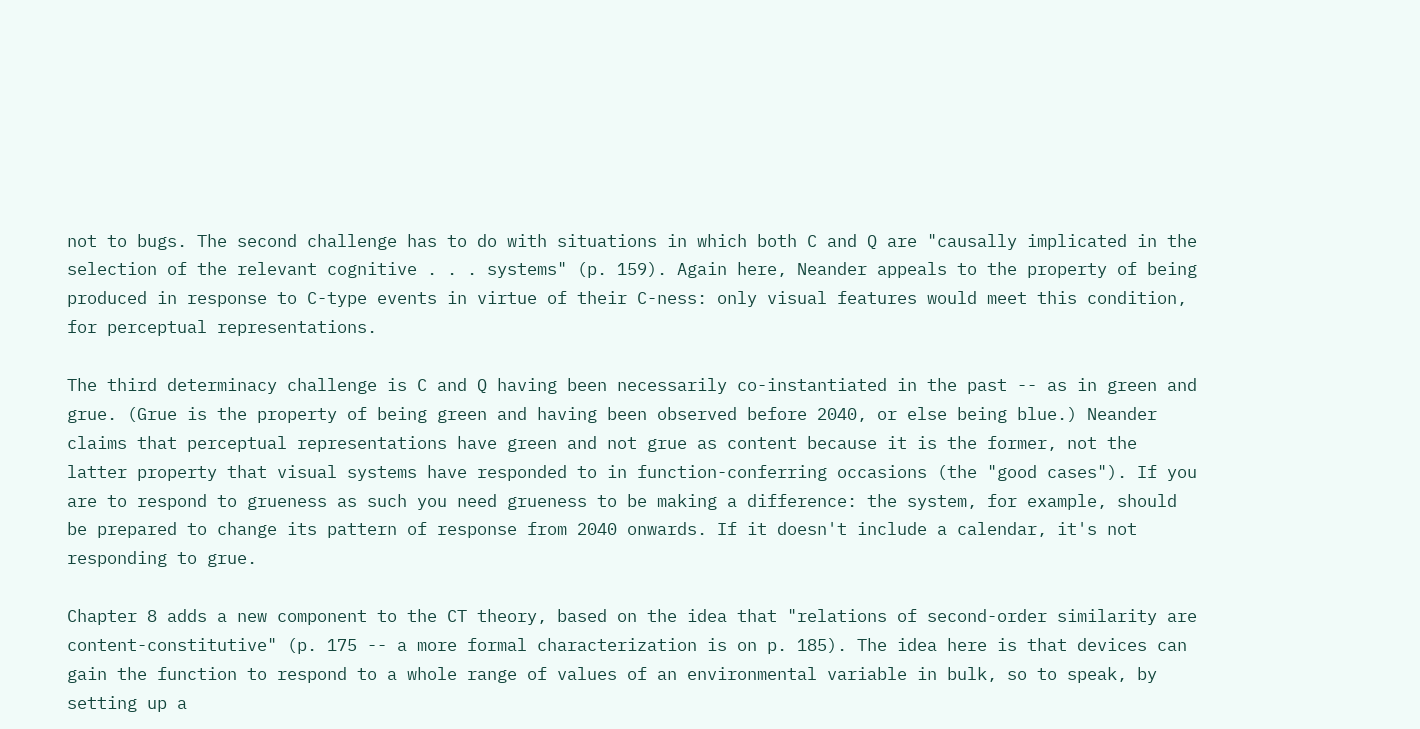not to bugs. The second challenge has to do with situations in which both C and Q are "causally implicated in the selection of the relevant cognitive . . . systems" (p. 159). Again here, Neander appeals to the property of being produced in response to C-type events in virtue of their C-ness: only visual features would meet this condition, for perceptual representations.

The third determinacy challenge is C and Q having been necessarily co-instantiated in the past -- as in green and grue. (Grue is the property of being green and having been observed before 2040, or else being blue.) Neander claims that perceptual representations have green and not grue as content because it is the former, not the latter property that visual systems have responded to in function-conferring occasions (the "good cases"). If you are to respond to grueness as such you need grueness to be making a difference: the system, for example, should be prepared to change its pattern of response from 2040 onwards. If it doesn't include a calendar, it's not responding to grue.

Chapter 8 adds a new component to the CT theory, based on the idea that "relations of second-order similarity are content-constitutive" (p. 175 -- a more formal characterization is on p. 185). The idea here is that devices can gain the function to respond to a whole range of values of an environmental variable in bulk, so to speak, by setting up a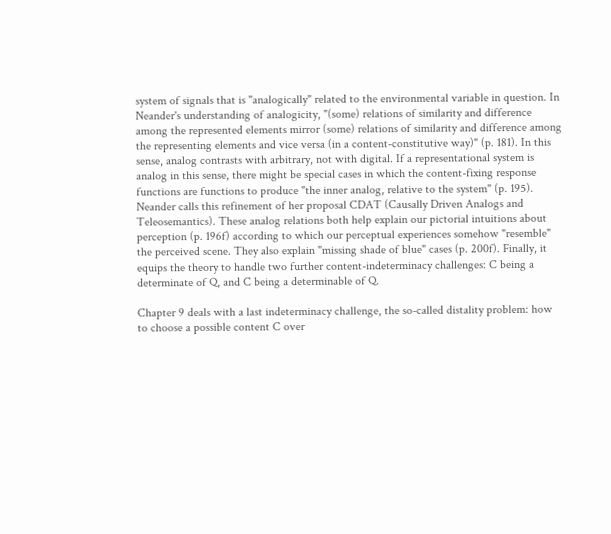system of signals that is "analogically" related to the environmental variable in question. In Neander's understanding of analogicity, "(some) relations of similarity and difference among the represented elements mirror (some) relations of similarity and difference among the representing elements and vice versa (in a content-constitutive way)" (p. 181). In this sense, analog contrasts with arbitrary, not with digital. If a representational system is analog in this sense, there might be special cases in which the content-fixing response functions are functions to produce "the inner analog, relative to the system" (p. 195). Neander calls this refinement of her proposal CDAT (Causally Driven Analogs and Teleosemantics). These analog relations both help explain our pictorial intuitions about perception (p. 196f) according to which our perceptual experiences somehow "resemble" the perceived scene. They also explain "missing shade of blue" cases (p. 200f). Finally, it equips the theory to handle two further content-indeterminacy challenges: C being a determinate of Q, and C being a determinable of Q.

Chapter 9 deals with a last indeterminacy challenge, the so-called distality problem: how to choose a possible content C over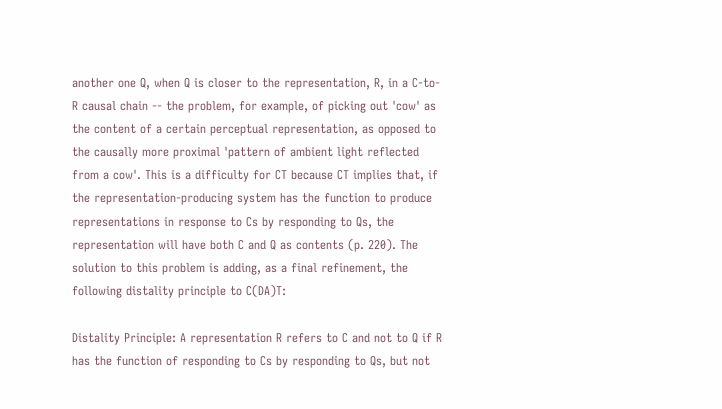another one Q, when Q is closer to the representation, R, in a C-to-R causal chain -- the problem, for example, of picking out 'cow' as the content of a certain perceptual representation, as opposed to the causally more proximal 'pattern of ambient light reflected from a cow'. This is a difficulty for CT because CT implies that, if the representation-producing system has the function to produce representations in response to Cs by responding to Qs, the representation will have both C and Q as contents (p. 220). The solution to this problem is adding, as a final refinement, the following distality principle to C(DA)T:

Distality Principle: A representation R refers to C and not to Q if R has the function of responding to Cs by responding to Qs, but not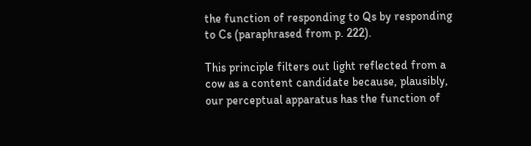the function of responding to Qs by responding to Cs (paraphrased from p. 222).

This principle filters out light reflected from a cow as a content candidate because, plausibly, our perceptual apparatus has the function of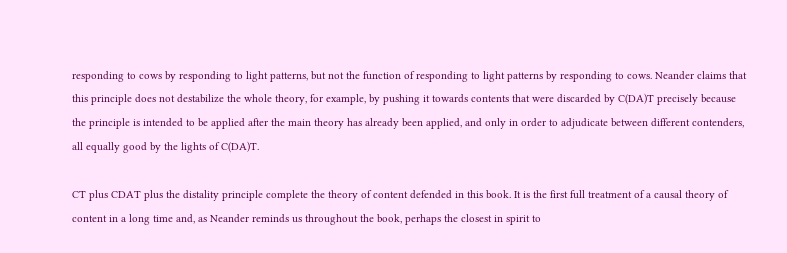responding to cows by responding to light patterns, but not the function of responding to light patterns by responding to cows. Neander claims that this principle does not destabilize the whole theory, for example, by pushing it towards contents that were discarded by C(DA)T precisely because the principle is intended to be applied after the main theory has already been applied, and only in order to adjudicate between different contenders, all equally good by the lights of C(DA)T.

CT plus CDAT plus the distality principle complete the theory of content defended in this book. It is the first full treatment of a causal theory of content in a long time and, as Neander reminds us throughout the book, perhaps the closest in spirit to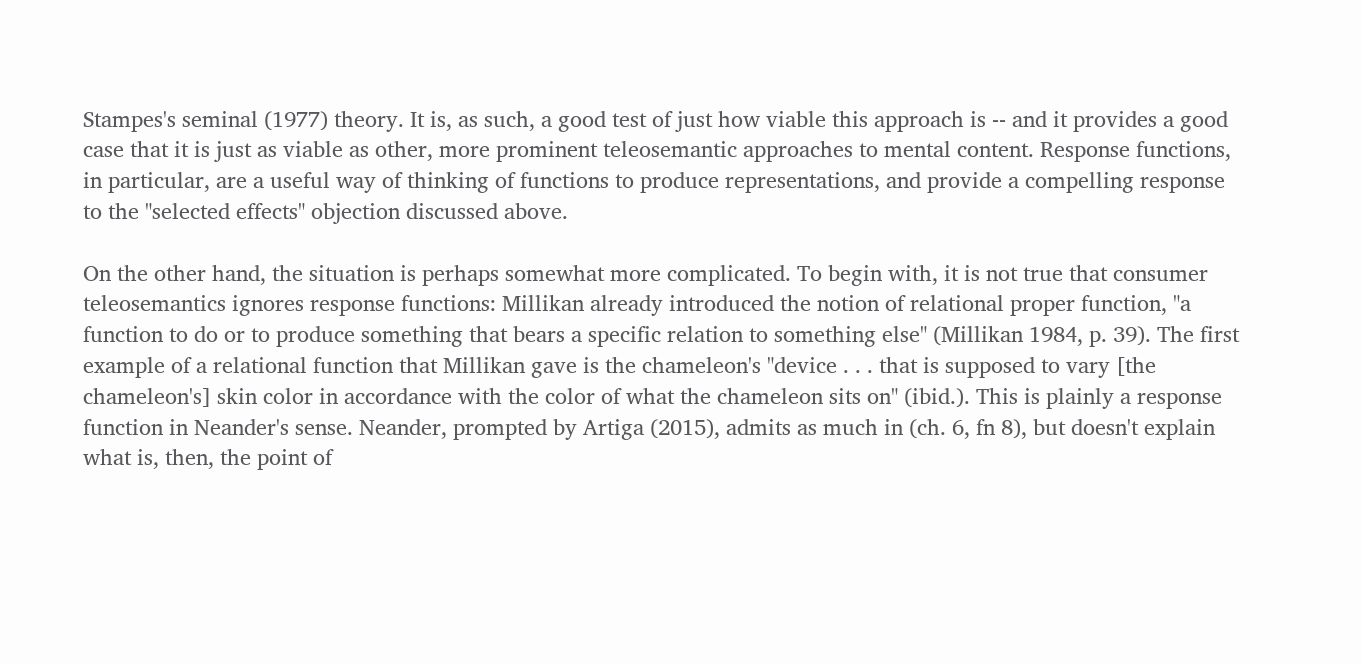Stampes's seminal (1977) theory. It is, as such, a good test of just how viable this approach is -- and it provides a good case that it is just as viable as other, more prominent teleosemantic approaches to mental content. Response functions, in particular, are a useful way of thinking of functions to produce representations, and provide a compelling response to the "selected effects" objection discussed above.

On the other hand, the situation is perhaps somewhat more complicated. To begin with, it is not true that consumer teleosemantics ignores response functions: Millikan already introduced the notion of relational proper function, "a function to do or to produce something that bears a specific relation to something else" (Millikan 1984, p. 39). The first example of a relational function that Millikan gave is the chameleon's "device . . . that is supposed to vary [the chameleon's] skin color in accordance with the color of what the chameleon sits on" (ibid.). This is plainly a response function in Neander's sense. Neander, prompted by Artiga (2015), admits as much in (ch. 6, fn 8), but doesn't explain what is, then, the point of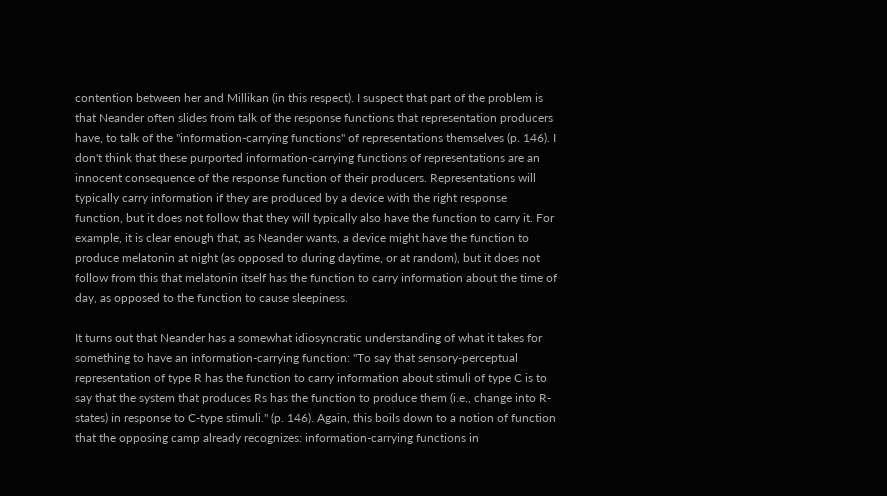contention between her and Millikan (in this respect). I suspect that part of the problem is that Neander often slides from talk of the response functions that representation producers have, to talk of the "information-carrying functions" of representations themselves (p. 146). I don't think that these purported information-carrying functions of representations are an innocent consequence of the response function of their producers. Representations will typically carry information if they are produced by a device with the right response function, but it does not follow that they will typically also have the function to carry it. For example, it is clear enough that, as Neander wants, a device might have the function to produce melatonin at night (as opposed to during daytime, or at random), but it does not follow from this that melatonin itself has the function to carry information about the time of day, as opposed to the function to cause sleepiness.

It turns out that Neander has a somewhat idiosyncratic understanding of what it takes for something to have an information-carrying function: "To say that sensory-perceptual representation of type R has the function to carry information about stimuli of type C is to say that the system that produces Rs has the function to produce them (i.e., change into R-states) in response to C-type stimuli." (p. 146). Again, this boils down to a notion of function that the opposing camp already recognizes: information-carrying functions in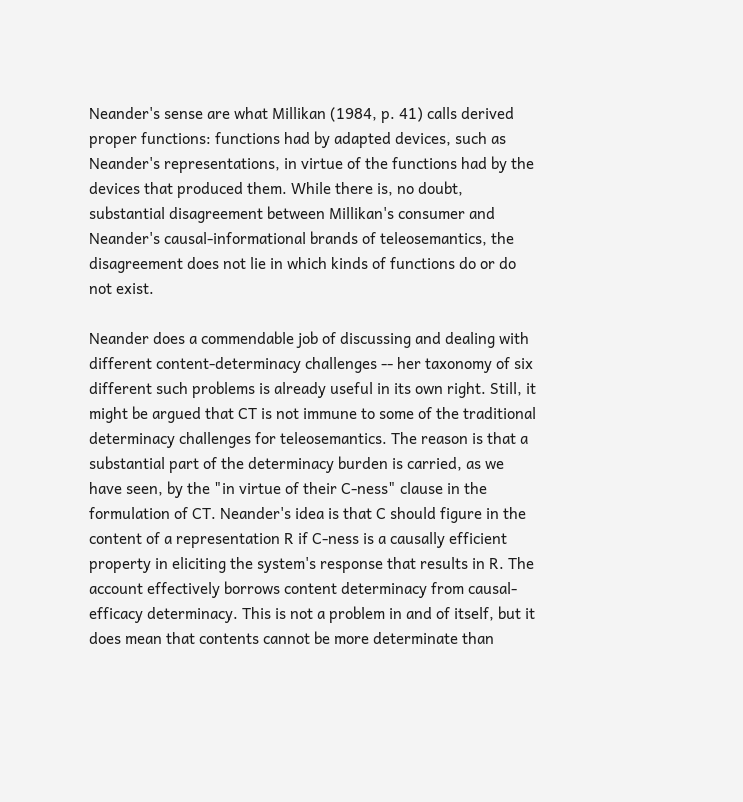Neander's sense are what Millikan (1984, p. 41) calls derived proper functions: functions had by adapted devices, such as Neander's representations, in virtue of the functions had by the devices that produced them. While there is, no doubt, substantial disagreement between Millikan's consumer and Neander's causal-informational brands of teleosemantics, the disagreement does not lie in which kinds of functions do or do not exist.

Neander does a commendable job of discussing and dealing with different content-determinacy challenges -- her taxonomy of six different such problems is already useful in its own right. Still, it might be argued that CT is not immune to some of the traditional determinacy challenges for teleosemantics. The reason is that a substantial part of the determinacy burden is carried, as we have seen, by the "in virtue of their C-ness" clause in the formulation of CT. Neander's idea is that C should figure in the content of a representation R if C-ness is a causally efficient property in eliciting the system's response that results in R. The account effectively borrows content determinacy from causal-efficacy determinacy. This is not a problem in and of itself, but it does mean that contents cannot be more determinate than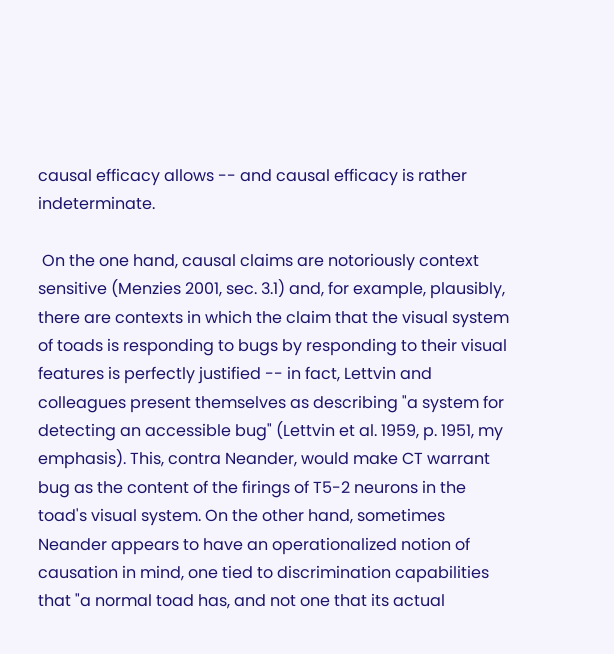causal efficacy allows -- and causal efficacy is rather indeterminate.

 On the one hand, causal claims are notoriously context sensitive (Menzies 2001, sec. 3.1) and, for example, plausibly, there are contexts in which the claim that the visual system of toads is responding to bugs by responding to their visual features is perfectly justified -- in fact, Lettvin and colleagues present themselves as describing "a system for detecting an accessible bug" (Lettvin et al. 1959, p. 1951, my emphasis). This, contra Neander, would make CT warrant bug as the content of the firings of T5-2 neurons in the toad's visual system. On the other hand, sometimes Neander appears to have an operationalized notion of causation in mind, one tied to discrimination capabilities that "a normal toad has, and not one that its actual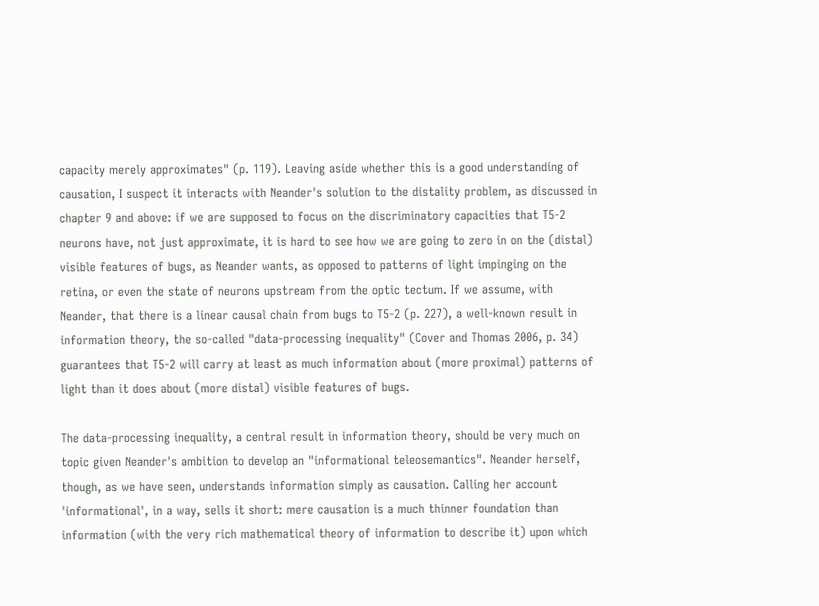capacity merely approximates" (p. 119). Leaving aside whether this is a good understanding of causation, I suspect it interacts with Neander's solution to the distality problem, as discussed in chapter 9 and above: if we are supposed to focus on the discriminatory capacities that T5-2 neurons have, not just approximate, it is hard to see how we are going to zero in on the (distal) visible features of bugs, as Neander wants, as opposed to patterns of light impinging on the retina, or even the state of neurons upstream from the optic tectum. If we assume, with Neander, that there is a linear causal chain from bugs to T5-2 (p. 227), a well-known result in information theory, the so-called "data-processing inequality" (Cover and Thomas 2006, p. 34) guarantees that T5-2 will carry at least as much information about (more proximal) patterns of light than it does about (more distal) visible features of bugs.

The data-processing inequality, a central result in information theory, should be very much on topic given Neander's ambition to develop an "informational teleosemantics". Neander herself, though, as we have seen, understands information simply as causation. Calling her account 'informational', in a way, sells it short: mere causation is a much thinner foundation than information (with the very rich mathematical theory of information to describe it) upon which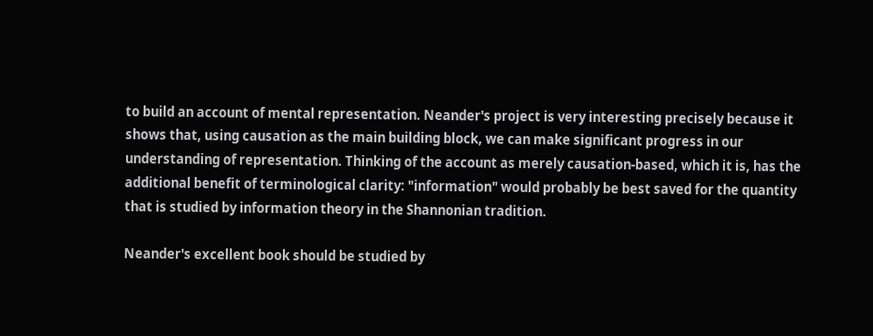to build an account of mental representation. Neander's project is very interesting precisely because it shows that, using causation as the main building block, we can make significant progress in our understanding of representation. Thinking of the account as merely causation-based, which it is, has the additional benefit of terminological clarity: "information" would probably be best saved for the quantity that is studied by information theory in the Shannonian tradition.

Neander's excellent book should be studied by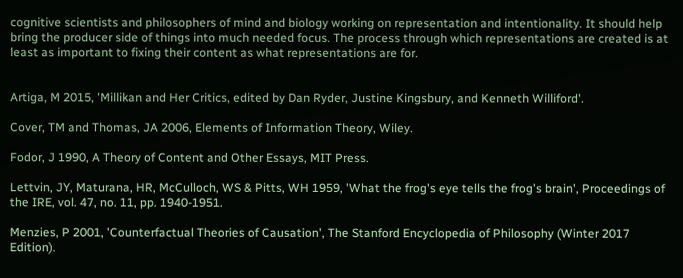cognitive scientists and philosophers of mind and biology working on representation and intentionality. It should help bring the producer side of things into much needed focus. The process through which representations are created is at least as important to fixing their content as what representations are for.


Artiga, M 2015, 'Millikan and Her Critics, edited by Dan Ryder, Justine Kingsbury, and Kenneth Williford'.

Cover, TM and Thomas, JA 2006, Elements of Information Theory, Wiley.

Fodor, J 1990, A Theory of Content and Other Essays, MIT Press.

Lettvin, JY, Maturana, HR, McCulloch, WS & Pitts, WH 1959, 'What the frog's eye tells the frog's brain', Proceedings of the IRE, vol. 47, no. 11, pp. 1940-1951.

Menzies, P 2001, 'Counterfactual Theories of Causation', The Stanford Encyclopedia of Philosophy (Winter 2017 Edition).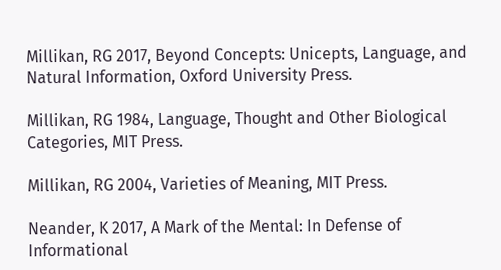Millikan, RG 2017, Beyond Concepts: Unicepts, Language, and Natural Information, Oxford University Press.

Millikan, RG 1984, Language, Thought and Other Biological Categories, MIT Press.

Millikan, RG 2004, Varieties of Meaning, MIT Press.

Neander, K 2017, A Mark of the Mental: In Defense of Informational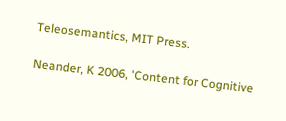Teleosemantics, MIT Press.

Neander, K 2006, 'Content for Cognitive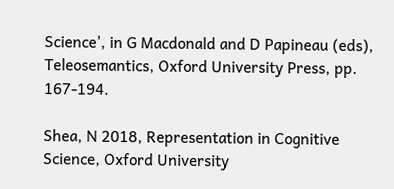Science', in G Macdonald and D Papineau (eds), Teleosemantics, Oxford University Press, pp. 167-194.

Shea, N 2018, Representation in Cognitive Science, Oxford University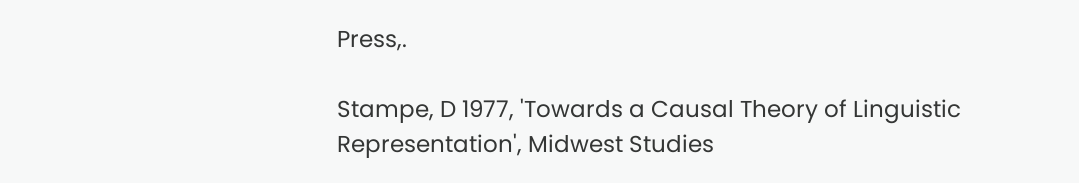Press,.

Stampe, D 1977, 'Towards a Causal Theory of Linguistic Representation', Midwest Studies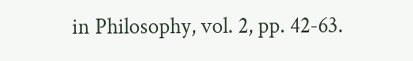in Philosophy, vol. 2, pp. 42-63.